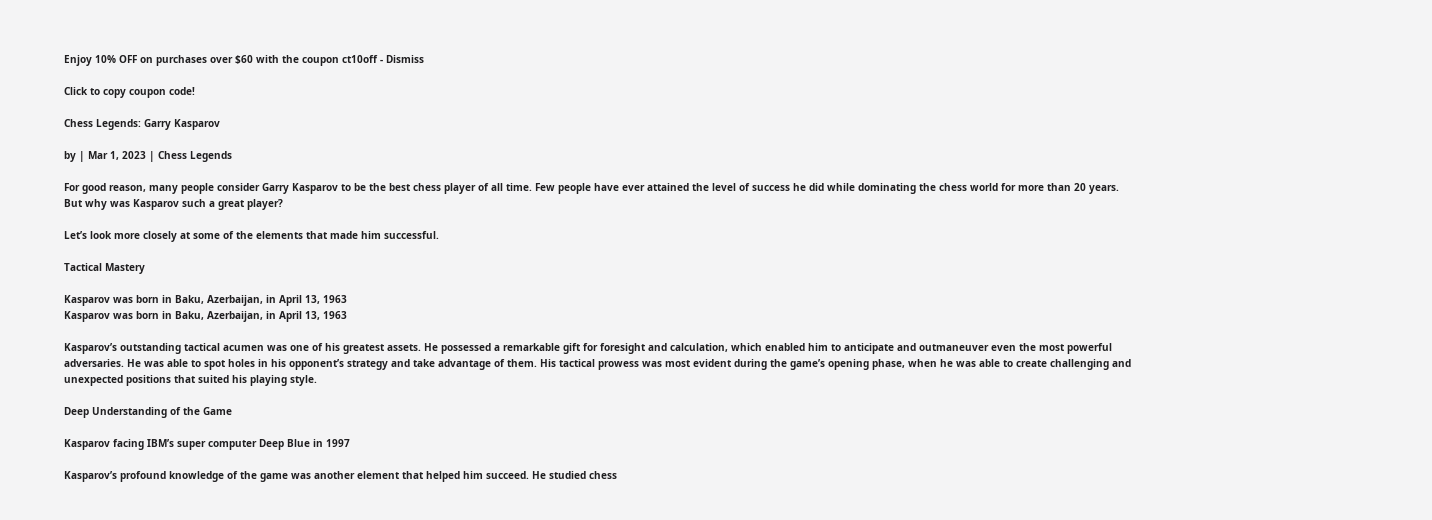Enjoy 10% OFF on purchases over $60 with the coupon ct10off - Dismiss

Click to copy coupon code!

Chess Legends: Garry Kasparov

by | Mar 1, 2023 | Chess Legends

For good reason, many people consider Garry Kasparov to be the best chess player of all time. Few people have ever attained the level of success he did while dominating the chess world for more than 20 years. But why was Kasparov such a great player?

Let’s look more closely at some of the elements that made him successful.

Tactical Mastery

Kasparov was born in Baku, Azerbaijan, in April 13, 1963
Kasparov was born in Baku, Azerbaijan, in April 13, 1963

Kasparov’s outstanding tactical acumen was one of his greatest assets. He possessed a remarkable gift for foresight and calculation, which enabled him to anticipate and outmaneuver even the most powerful adversaries. He was able to spot holes in his opponent’s strategy and take advantage of them. His tactical prowess was most evident during the game’s opening phase, when he was able to create challenging and unexpected positions that suited his playing style.

Deep Understanding of the Game

Kasparov facing IBM’s super computer Deep Blue in 1997

Kasparov’s profound knowledge of the game was another element that helped him succeed. He studied chess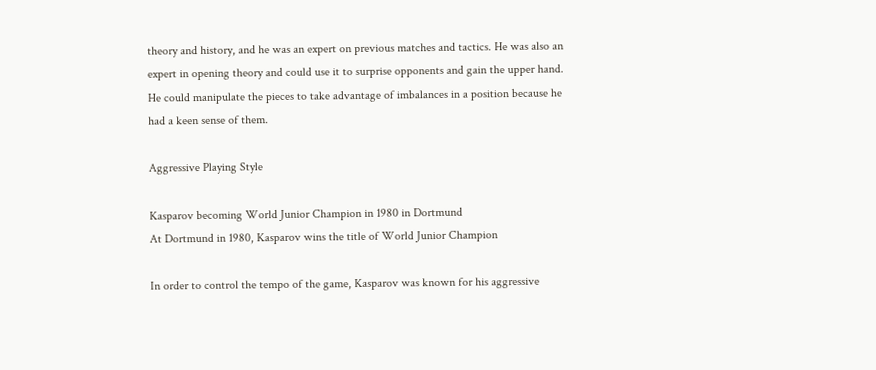theory and history, and he was an expert on previous matches and tactics. He was also an expert in opening theory and could use it to surprise opponents and gain the upper hand. He could manipulate the pieces to take advantage of imbalances in a position because he had a keen sense of them.

Aggressive Playing Style

Kasparov becoming World Junior Champion in 1980 in Dortmund
At Dortmund in 1980, Kasparov wins the title of World Junior Champion

In order to control the tempo of the game, Kasparov was known for his aggressive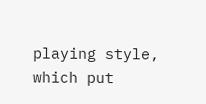playing style, which put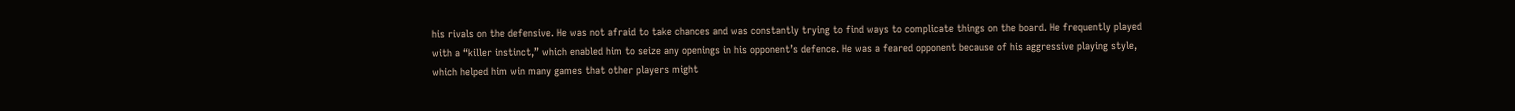his rivals on the defensive. He was not afraid to take chances and was constantly trying to find ways to complicate things on the board. He frequently played with a “killer instinct,” which enabled him to seize any openings in his opponent’s defence. He was a feared opponent because of his aggressive playing style, which helped him win many games that other players might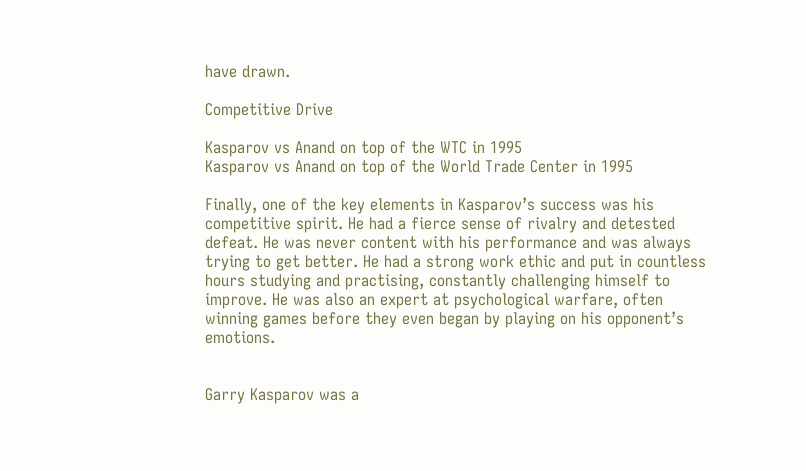have drawn.

Competitive Drive

Kasparov vs Anand on top of the WTC in 1995
Kasparov vs Anand on top of the World Trade Center in 1995

Finally, one of the key elements in Kasparov’s success was his competitive spirit. He had a fierce sense of rivalry and detested defeat. He was never content with his performance and was always trying to get better. He had a strong work ethic and put in countless hours studying and practising, constantly challenging himself to improve. He was also an expert at psychological warfare, often winning games before they even began by playing on his opponent’s emotions.


Garry Kasparov was a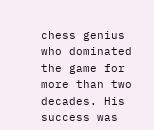chess genius who dominated the game for more than two decades. His success was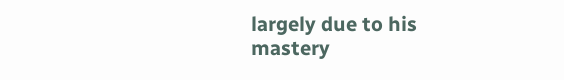largely due to his mastery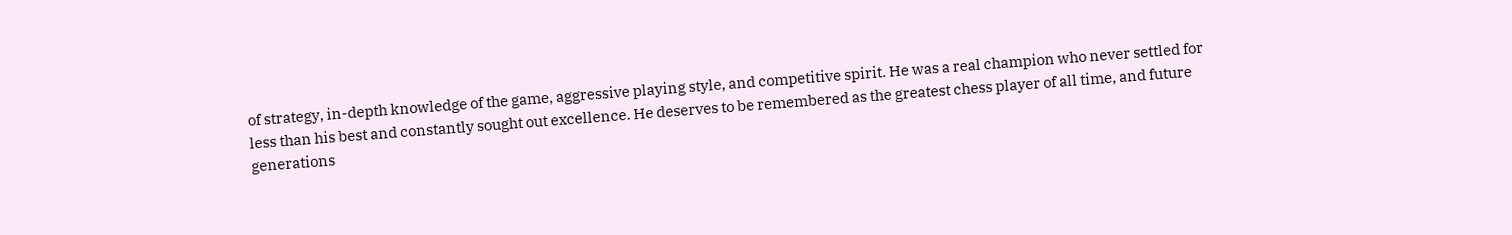of strategy, in-depth knowledge of the game, aggressive playing style, and competitive spirit. He was a real champion who never settled for less than his best and constantly sought out excellence. He deserves to be remembered as the greatest chess player of all time, and future generations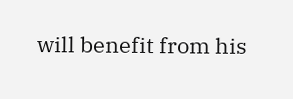will benefit from his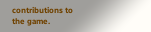contributions to the game.